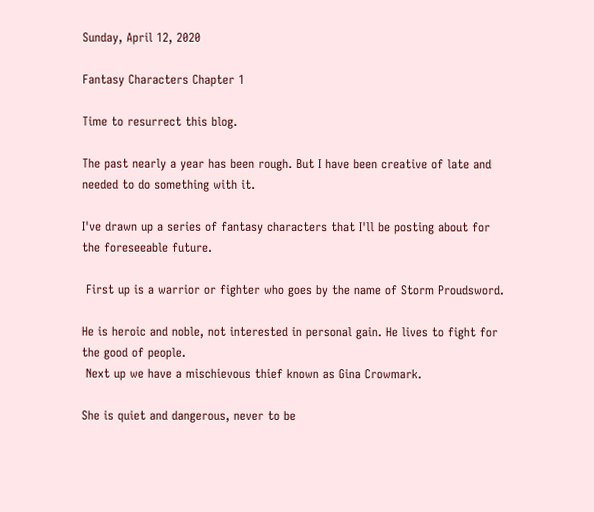Sunday, April 12, 2020

Fantasy Characters Chapter 1

Time to resurrect this blog.

The past nearly a year has been rough. But I have been creative of late and needed to do something with it.

I've drawn up a series of fantasy characters that I'll be posting about for the foreseeable future.

 First up is a warrior or fighter who goes by the name of Storm Proudsword.

He is heroic and noble, not interested in personal gain. He lives to fight for the good of people.
 Next up we have a mischievous thief known as Gina Crowmark.

She is quiet and dangerous, never to be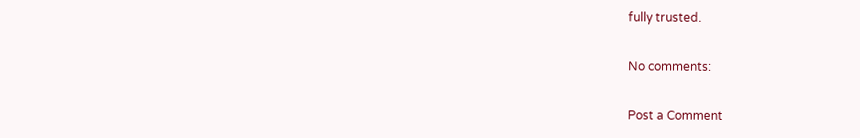fully trusted.

No comments:

Post a Comment